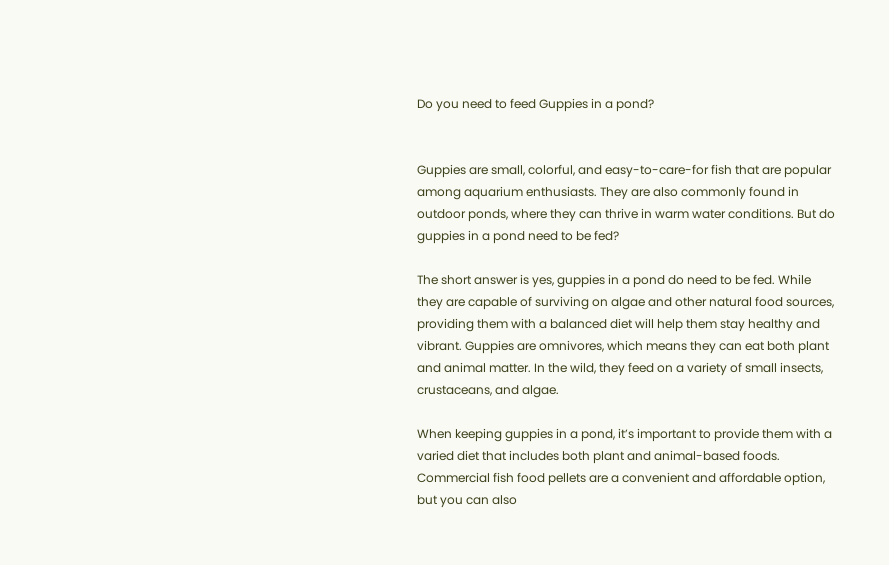Do you need to feed Guppies in a pond?


Guppies are small, colorful, and easy-to-care-for fish that are popular among aquarium enthusiasts. They are also commonly found in outdoor ponds, where they can thrive in warm water conditions. But do guppies in a pond need to be fed?

The short answer is yes, guppies in a pond do need to be fed. While they are capable of surviving on algae and other natural food sources, providing them with a balanced diet will help them stay healthy and vibrant. Guppies are omnivores, which means they can eat both plant and animal matter. In the wild, they feed on a variety of small insects, crustaceans, and algae.

When keeping guppies in a pond, it’s important to provide them with a varied diet that includes both plant and animal-based foods. Commercial fish food pellets are a convenient and affordable option, but you can also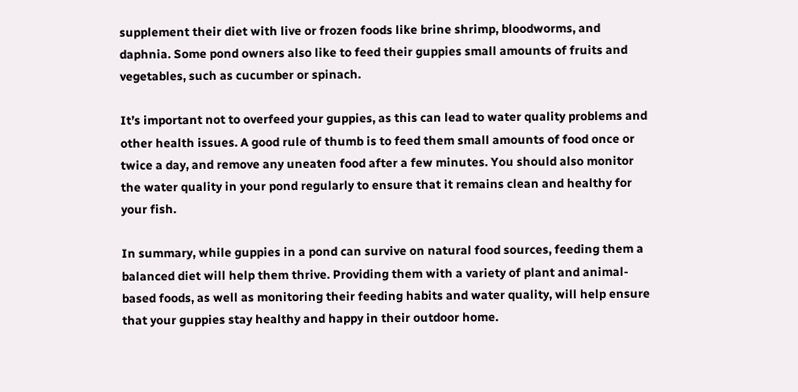supplement their diet with live or frozen foods like brine shrimp, bloodworms, and daphnia. Some pond owners also like to feed their guppies small amounts of fruits and vegetables, such as cucumber or spinach.

It’s important not to overfeed your guppies, as this can lead to water quality problems and other health issues. A good rule of thumb is to feed them small amounts of food once or twice a day, and remove any uneaten food after a few minutes. You should also monitor the water quality in your pond regularly to ensure that it remains clean and healthy for your fish.

In summary, while guppies in a pond can survive on natural food sources, feeding them a balanced diet will help them thrive. Providing them with a variety of plant and animal-based foods, as well as monitoring their feeding habits and water quality, will help ensure that your guppies stay healthy and happy in their outdoor home.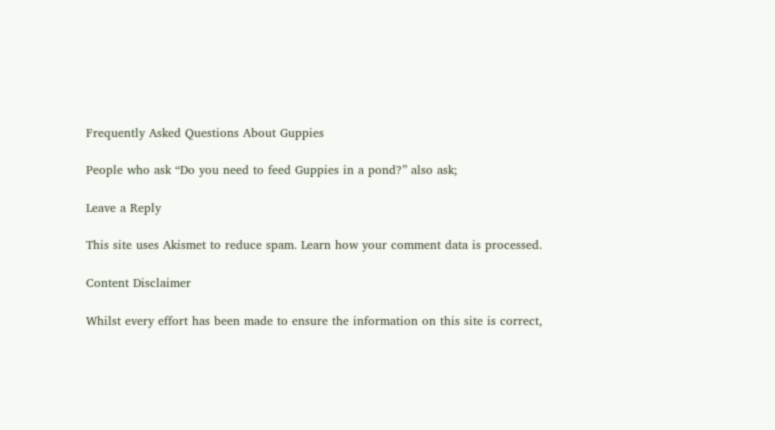Frequently Asked Questions About Guppies

People who ask “Do you need to feed Guppies in a pond?” also ask;

Leave a Reply

This site uses Akismet to reduce spam. Learn how your comment data is processed.

Content Disclaimer

Whilst every effort has been made to ensure the information on this site is correct,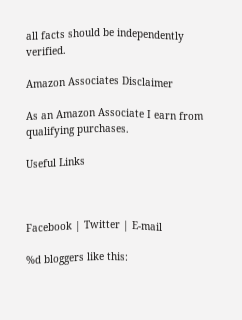all facts should be independently verified.

Amazon Associates Disclaimer

As an Amazon Associate I earn from qualifying purchases.

Useful Links



Facebook | Twitter | E-mail

%d bloggers like this: